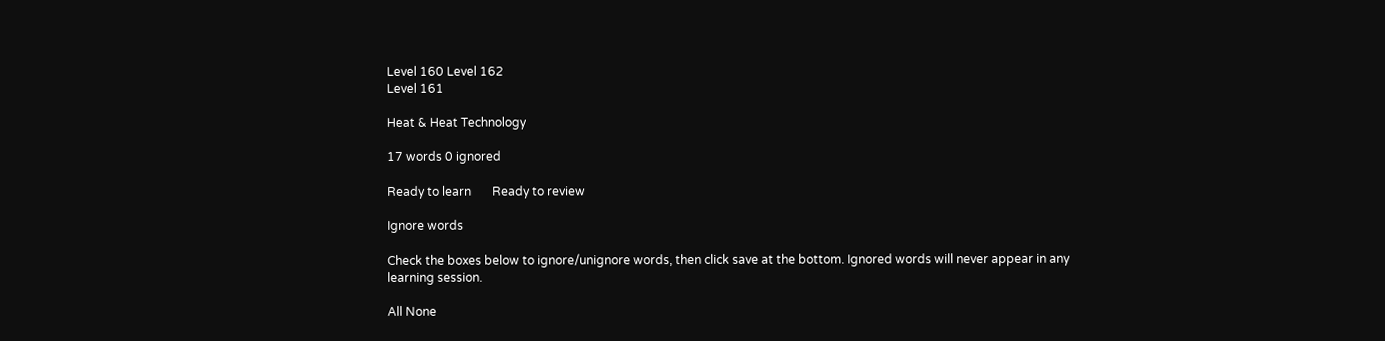Level 160 Level 162
Level 161

Heat & Heat Technology

17 words 0 ignored

Ready to learn       Ready to review

Ignore words

Check the boxes below to ignore/unignore words, then click save at the bottom. Ignored words will never appear in any learning session.

All None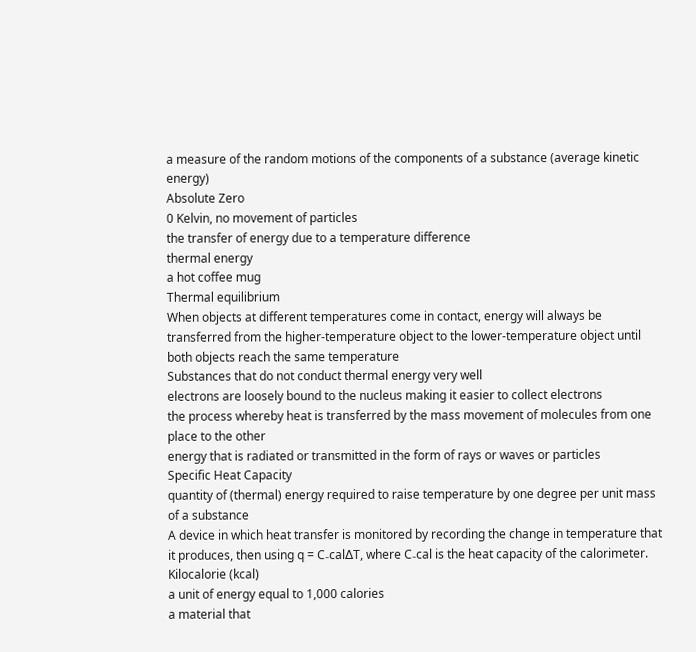a measure of the random motions of the components of a substance (average kinetic energy)
Absolute Zero
0 Kelvin, no movement of particles
the transfer of energy due to a temperature difference
thermal energy
a hot coffee mug
Thermal equilibrium
When objects at different temperatures come in contact, energy will always be transferred from the higher-temperature object to the lower-temperature object until both objects reach the same temperature
Substances that do not conduct thermal energy very well
electrons are loosely bound to the nucleus making it easier to collect electrons
the process whereby heat is transferred by the mass movement of molecules from one place to the other
energy that is radiated or transmitted in the form of rays or waves or particles
Specific Heat Capacity
quantity of (thermal) energy required to raise temperature by one degree per unit mass of a substance
A device in which heat transfer is monitored by recording the change in temperature that it produces, then using q = C₋cal∆T, where C₋cal is the heat capacity of the calorimeter.
Kilocalorie (kcal)
a unit of energy equal to 1,000 calories
a material that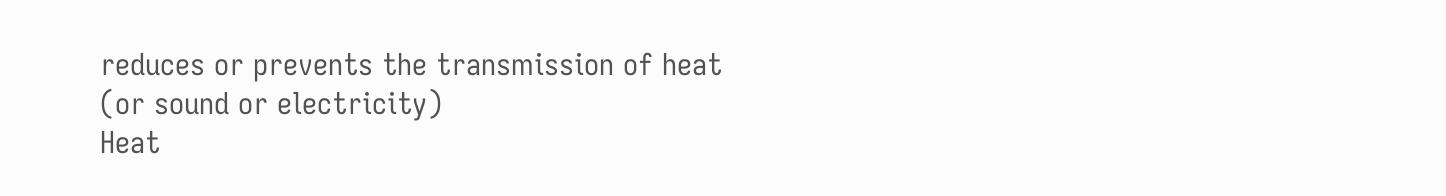reduces or prevents the transmission of heat (or sound or electricity)
Heat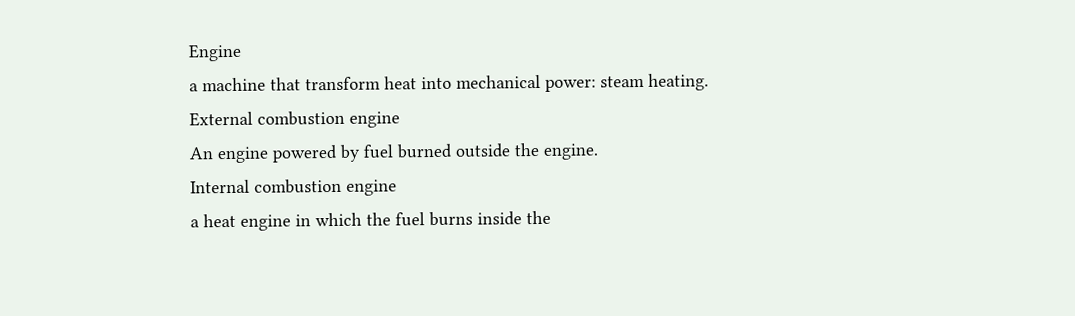Engine
a machine that transform heat into mechanical power: steam heating.
External combustion engine
An engine powered by fuel burned outside the engine.
Internal combustion engine
a heat engine in which the fuel burns inside the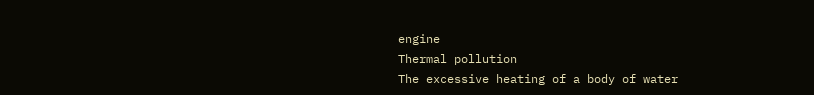engine
Thermal pollution
The excessive heating of a body of water